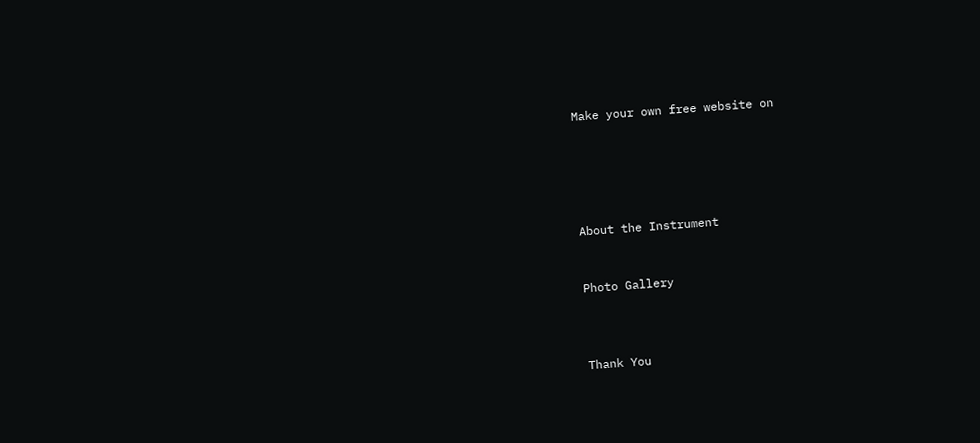Make your own free website on





About the Instrument


Photo Gallery



Thank You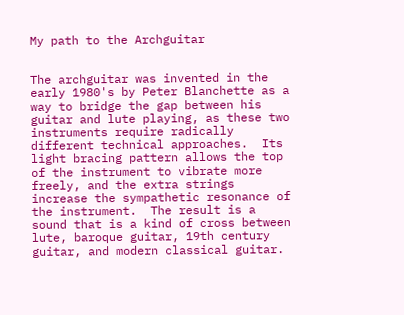My path to the Archguitar


The archguitar was invented in the early 1980's by Peter Blanchette as a way to bridge the gap between his guitar and lute playing, as these two instruments require radically different technical approaches.  Its light bracing pattern allows the top of the instrument to vibrate more freely, and the extra strings increase the sympathetic resonance of the instrument.  The result is a sound that is a kind of cross between lute, baroque guitar, 19th century guitar, and modern classical guitar.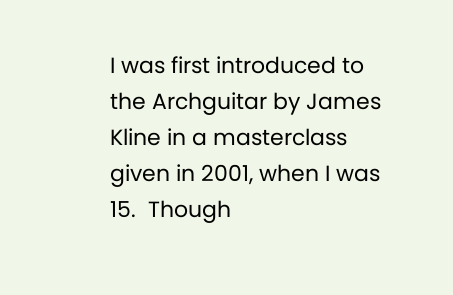I was first introduced to the Archguitar by James Kline in a masterclass given in 2001, when I was 15.  Though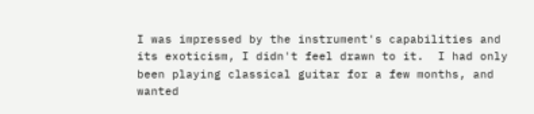I was impressed by the instrument's capabilities and its exoticism, I didn't feel drawn to it.  I had only been playing classical guitar for a few months, and wanted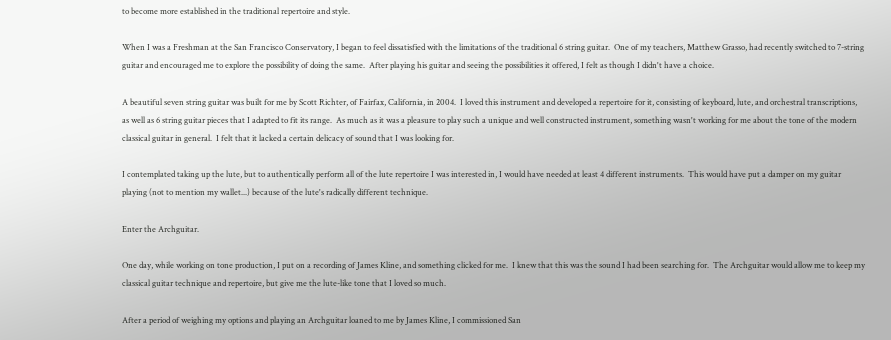to become more established in the traditional repertoire and style.

When I was a Freshman at the San Francisco Conservatory, I began to feel dissatisfied with the limitations of the traditional 6 string guitar.  One of my teachers, Matthew Grasso, had recently switched to 7-string guitar and encouraged me to explore the possibility of doing the same.  After playing his guitar and seeing the possibilities it offered, I felt as though I didn't have a choice.

A beautiful seven string guitar was built for me by Scott Richter, of Fairfax, California, in 2004.  I loved this instrument and developed a repertoire for it, consisting of keyboard, lute, and orchestral transcriptions, as well as 6 string guitar pieces that I adapted to fit its range.  As much as it was a pleasure to play such a unique and well constructed instrument, something wasn't working for me about the tone of the modern classical guitar in general.  I felt that it lacked a certain delicacy of sound that I was looking for.

I contemplated taking up the lute, but to authentically perform all of the lute repertoire I was interested in, I would have needed at least 4 different instruments.  This would have put a damper on my guitar playing (not to mention my wallet...) because of the lute's radically different technique.

Enter the Archguitar.

One day, while working on tone production, I put on a recording of James Kline, and something clicked for me.  I knew that this was the sound I had been searching for.  The Archguitar would allow me to keep my classical guitar technique and repertoire, but give me the lute-like tone that I loved so much.

After a period of weighing my options and playing an Archguitar loaned to me by James Kline, I commissioned San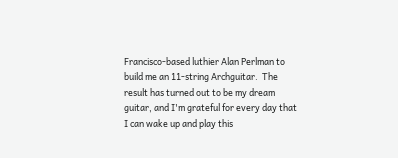Francisco-based luthier Alan Perlman to build me an 11-string Archguitar.  The result has turned out to be my dream guitar, and I'm grateful for every day that I can wake up and play this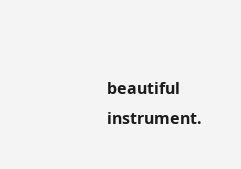beautiful instrument.